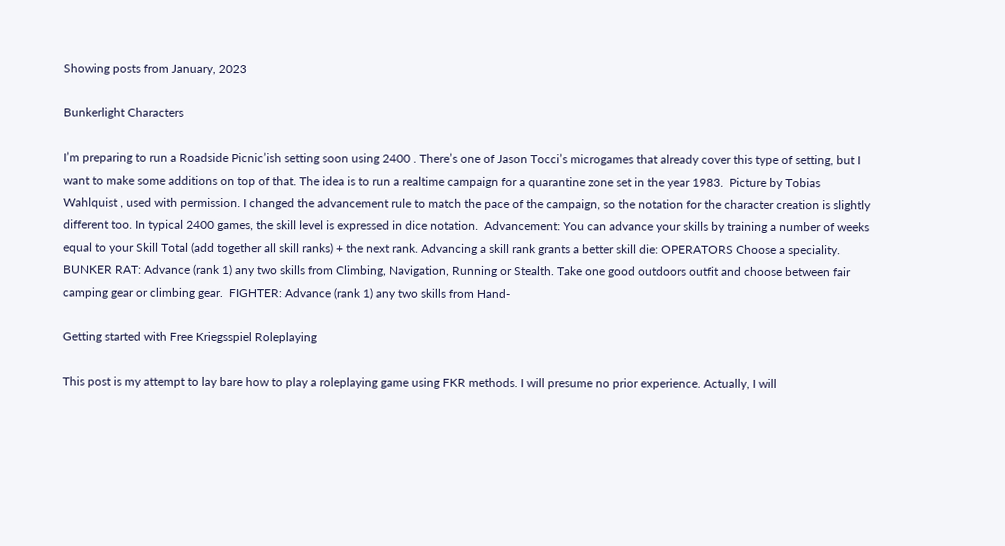Showing posts from January, 2023

Bunkerlight Characters

I’m preparing to run a Roadside Picnic’ish setting soon using 2400 . There’s one of Jason Tocci’s microgames that already cover this type of setting, but I want to make some additions on top of that. The idea is to run a realtime campaign for a quarantine zone set in the year 1983.  Picture by Tobias Wahlquist , used with permission. I changed the advancement rule to match the pace of the campaign, so the notation for the character creation is slightly different too. In typical 2400 games, the skill level is expressed in dice notation.  Advancement: You can advance your skills by training a number of weeks equal to your Skill Total (add together all skill ranks) + the next rank. Advancing a skill rank grants a better skill die: OPERATORS Choose a speciality.  BUNKER RAT: Advance (rank 1) any two skills from Climbing, Navigation, Running or Stealth. Take one good outdoors outfit and choose between fair camping gear or climbing gear.  FIGHTER: Advance (rank 1) any two skills from Hand-

Getting started with Free Kriegsspiel Roleplaying

This post is my attempt to lay bare how to play a roleplaying game using FKR methods. I will presume no prior experience. Actually, I will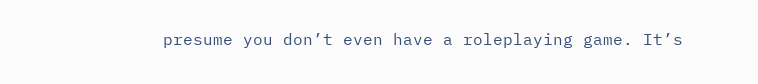presume you don’t even have a roleplaying game. It’s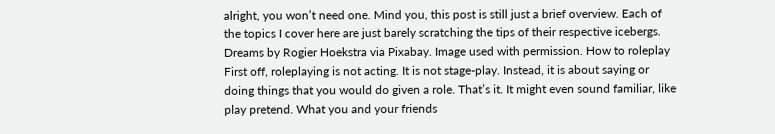alright, you won’t need one. Mind you, this post is still just a brief overview. Each of the topics I cover here are just barely scratching the tips of their respective icebergs.    Dreams by Rogier Hoekstra via Pixabay. Image used with permission. How to roleplay First off, roleplaying is not acting. It is not stage-play. Instead, it is about saying or doing things that you would do given a role. That’s it. It might even sound familiar, like play pretend. What you and your friends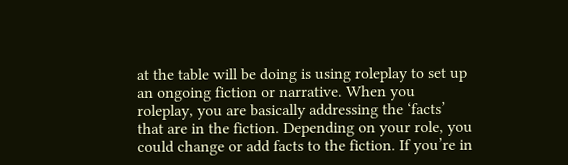at the table will be doing is using roleplay to set up an ongoing fiction or narrative. When you roleplay, you are basically addressing the ‘facts’ that are in the fiction. Depending on your role, you could change or add facts to the fiction. If you’re in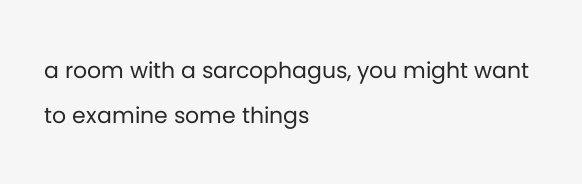a room with a sarcophagus, you might want to examine some things